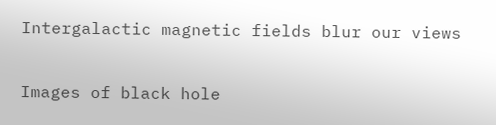Intergalactic magnetic fields blur our views

Images of black hole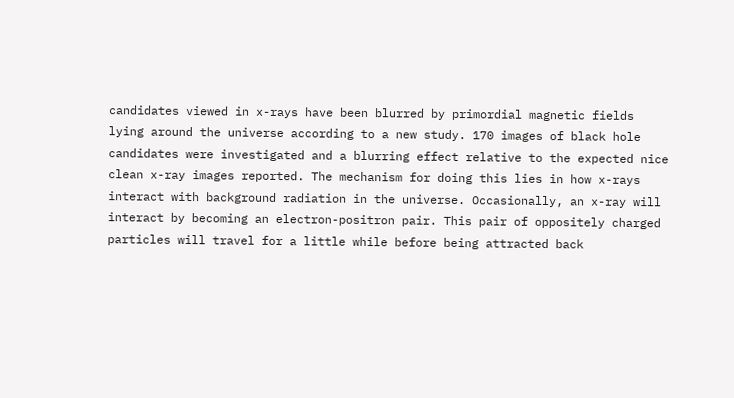candidates viewed in x-rays have been blurred by primordial magnetic fields lying around the universe according to a new study. 170 images of black hole candidates were investigated and a blurring effect relative to the expected nice clean x-ray images reported. The mechanism for doing this lies in how x-rays interact with background radiation in the universe. Occasionally, an x-ray will interact by becoming an electron-positron pair. This pair of oppositely charged particles will travel for a little while before being attracted back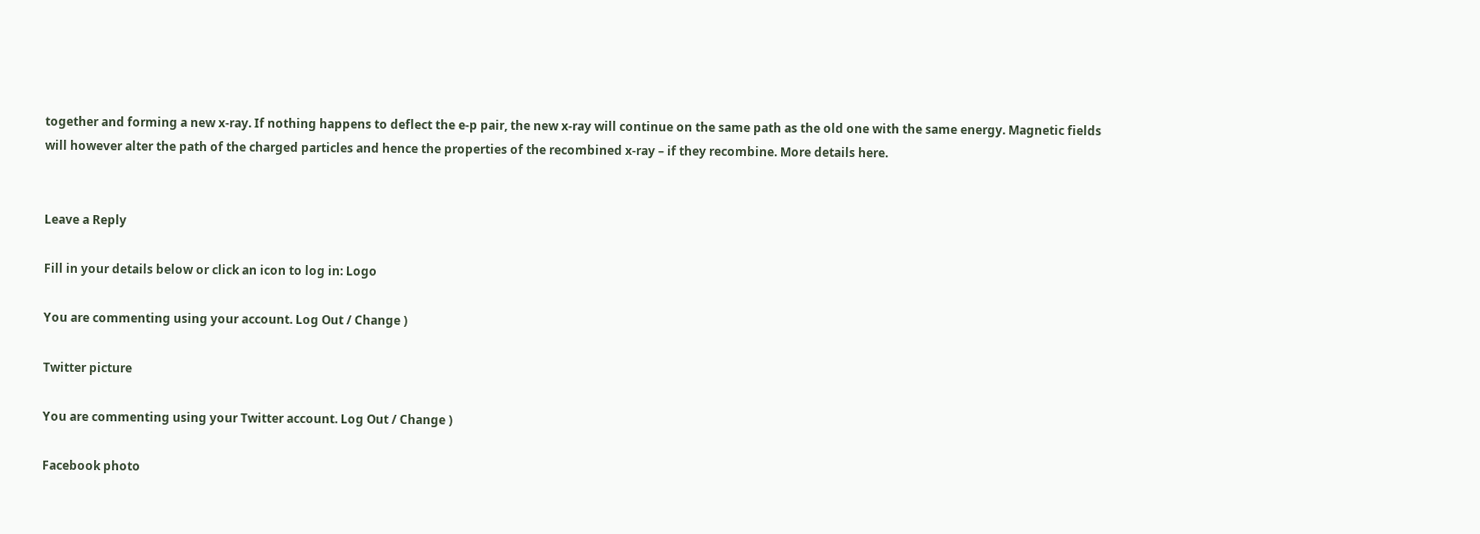together and forming a new x-ray. If nothing happens to deflect the e-p pair, the new x-ray will continue on the same path as the old one with the same energy. Magnetic fields will however alter the path of the charged particles and hence the properties of the recombined x-ray – if they recombine. More details here.


Leave a Reply

Fill in your details below or click an icon to log in: Logo

You are commenting using your account. Log Out / Change )

Twitter picture

You are commenting using your Twitter account. Log Out / Change )

Facebook photo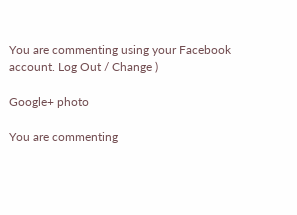You are commenting using your Facebook account. Log Out / Change )

Google+ photo

You are commenting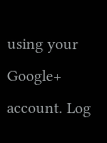using your Google+ account. Log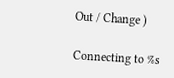Out / Change )

Connecting to %s